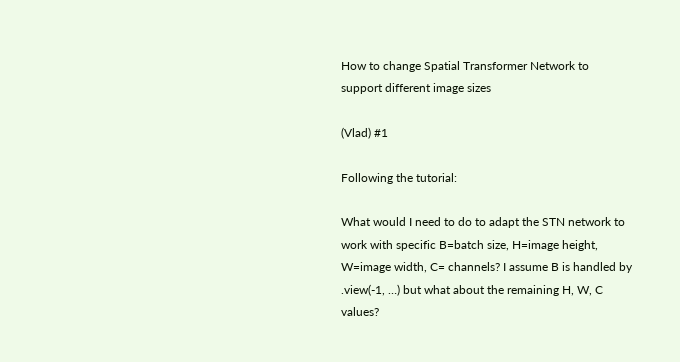How to change Spatial Transformer Network to support different image sizes

(Vlad) #1

Following the tutorial:

What would I need to do to adapt the STN network to work with specific B=batch size, H=image height, W=image width, C= channels? I assume B is handled by .view(-1, …) but what about the remaining H, W, C values?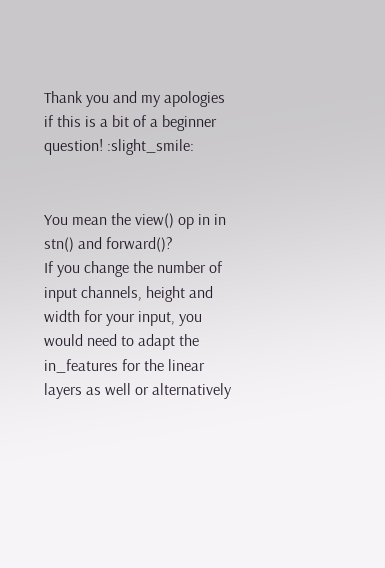Thank you and my apologies if this is a bit of a beginner question! :slight_smile:


You mean the view() op in in stn() and forward()?
If you change the number of input channels, height and width for your input, you would need to adapt the in_features for the linear layers as well or alternatively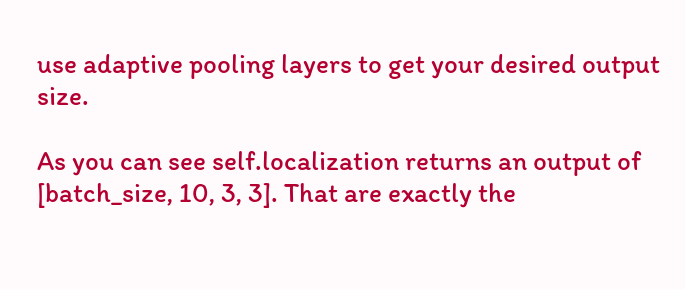use adaptive pooling layers to get your desired output size.

As you can see self.localization returns an output of [batch_size, 10, 3, 3]. That are exactly the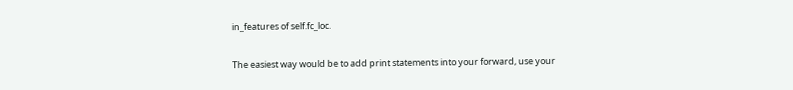in_features of self.fc_loc.

The easiest way would be to add print statements into your forward, use your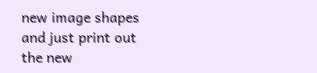new image shapes and just print out the new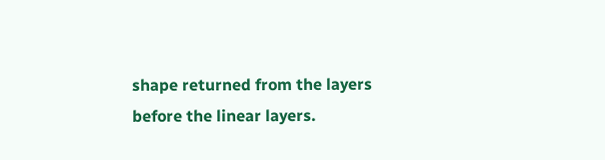shape returned from the layers before the linear layers.